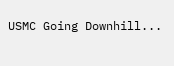USMC Going Downhill...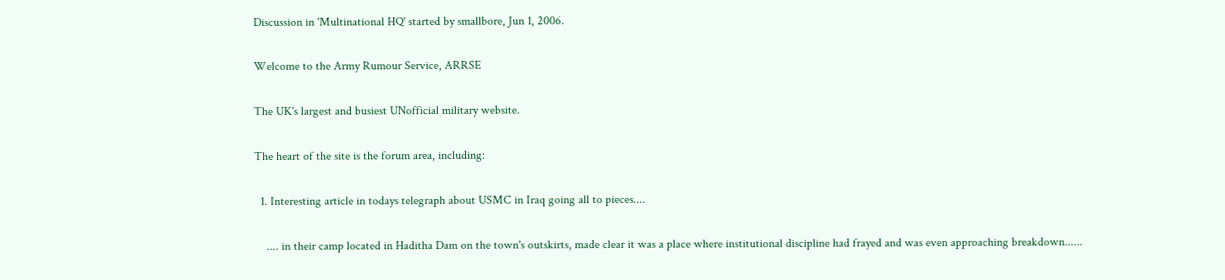Discussion in 'Multinational HQ' started by smallbore, Jun 1, 2006.

Welcome to the Army Rumour Service, ARRSE

The UK's largest and busiest UNofficial military website.

The heart of the site is the forum area, including:

  1. Interesting article in todays telegraph about USMC in Iraq going all to pieces....

    .... in their camp located in Haditha Dam on the town's outskirts, made clear it was a place where institutional discipline had frayed and was even approaching breakdown......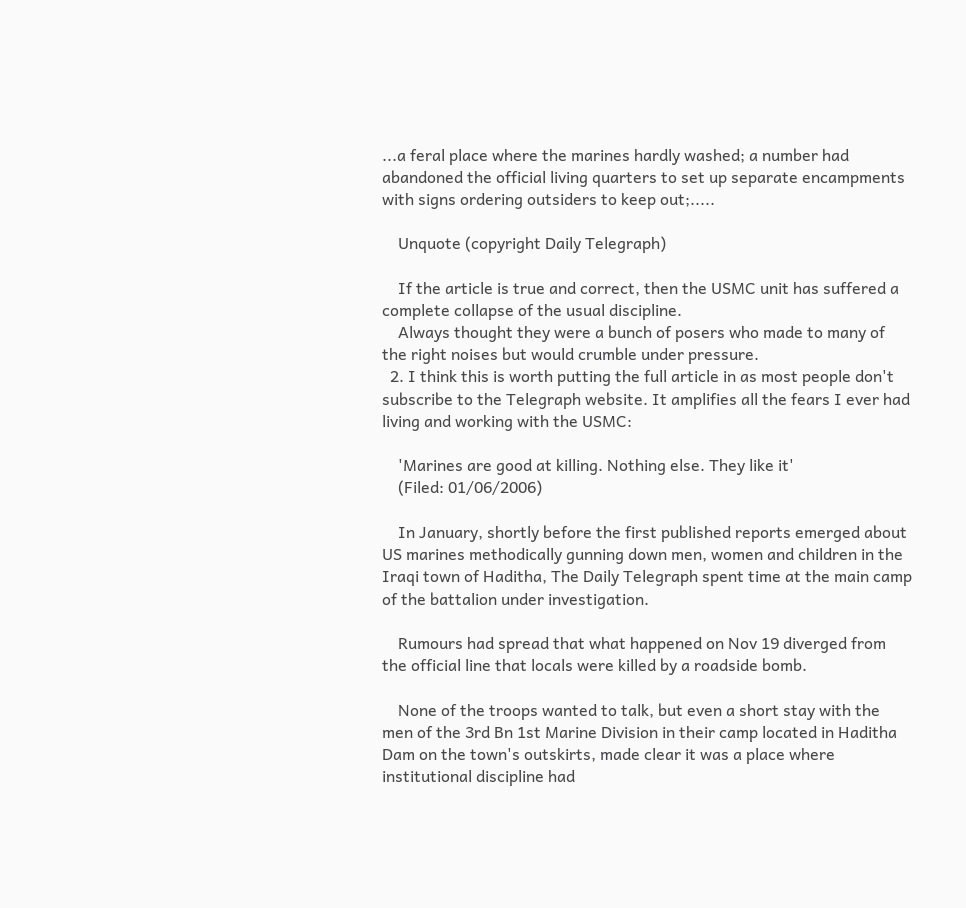...a feral place where the marines hardly washed; a number had abandoned the official living quarters to set up separate encampments with signs ordering outsiders to keep out;.....

    Unquote (copyright Daily Telegraph)

    If the article is true and correct, then the USMC unit has suffered a complete collapse of the usual discipline.
    Always thought they were a bunch of posers who made to many of the right noises but would crumble under pressure.
  2. I think this is worth putting the full article in as most people don't subscribe to the Telegraph website. It amplifies all the fears I ever had living and working with the USMC:

    'Marines are good at killing. Nothing else. They like it'
    (Filed: 01/06/2006)

    In January, shortly before the first published reports emerged about US marines methodically gunning down men, women and children in the Iraqi town of Haditha, The Daily Telegraph spent time at the main camp of the battalion under investigation.

    Rumours had spread that what happened on Nov 19 diverged from the official line that locals were killed by a roadside bomb.

    None of the troops wanted to talk, but even a short stay with the men of the 3rd Bn 1st Marine Division in their camp located in Haditha Dam on the town's outskirts, made clear it was a place where institutional discipline had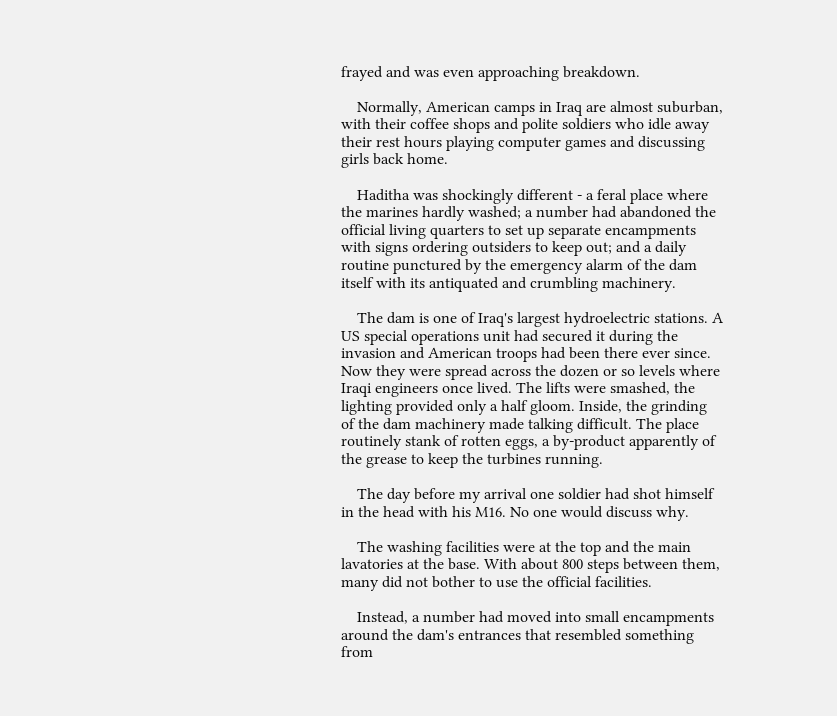frayed and was even approaching breakdown.

    Normally, American camps in Iraq are almost suburban, with their coffee shops and polite soldiers who idle away their rest hours playing computer games and discussing girls back home.

    Haditha was shockingly different - a feral place where the marines hardly washed; a number had abandoned the official living quarters to set up separate encampments with signs ordering outsiders to keep out; and a daily routine punctured by the emergency alarm of the dam itself with its antiquated and crumbling machinery.

    The dam is one of Iraq's largest hydroelectric stations. A US special operations unit had secured it during the invasion and American troops had been there ever since. Now they were spread across the dozen or so levels where Iraqi engineers once lived. The lifts were smashed, the lighting provided only a half gloom. Inside, the grinding of the dam machinery made talking difficult. The place routinely stank of rotten eggs, a by-product apparently of the grease to keep the turbines running.

    The day before my arrival one soldier had shot himself in the head with his M16. No one would discuss why.

    The washing facilities were at the top and the main lavatories at the base. With about 800 steps between them, many did not bother to use the official facilities.

    Instead, a number had moved into small encampments around the dam's entrances that resembled something from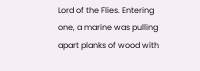Lord of the Flies. Entering one, a marine was pulling apart planks of wood with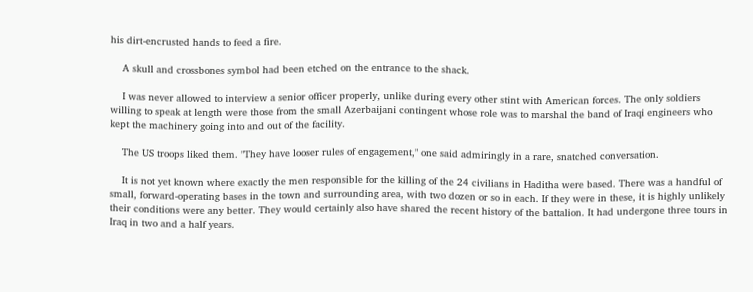his dirt-encrusted hands to feed a fire.

    A skull and crossbones symbol had been etched on the entrance to the shack.

    I was never allowed to interview a senior officer properly, unlike during every other stint with American forces. The only soldiers willing to speak at length were those from the small Azerbaijani contingent whose role was to marshal the band of Iraqi engineers who kept the machinery going into and out of the facility.

    The US troops liked them. "They have looser rules of engagement," one said admiringly in a rare, snatched conversation.

    It is not yet known where exactly the men responsible for the killing of the 24 civilians in Haditha were based. There was a handful of small, forward-operating bases in the town and surrounding area, with two dozen or so in each. If they were in these, it is highly unlikely their conditions were any better. They would certainly also have shared the recent history of the battalion. It had undergone three tours in Iraq in two and a half years.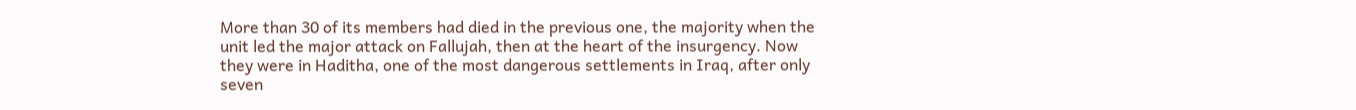More than 30 of its members had died in the previous one, the majority when the unit led the major attack on Fallujah, then at the heart of the insurgency. Now they were in Haditha, one of the most dangerous settlements in Iraq, after only seven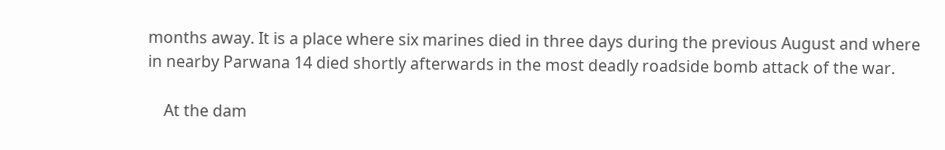months away. It is a place where six marines died in three days during the previous August and where in nearby Parwana 14 died shortly afterwards in the most deadly roadside bomb attack of the war.

    At the dam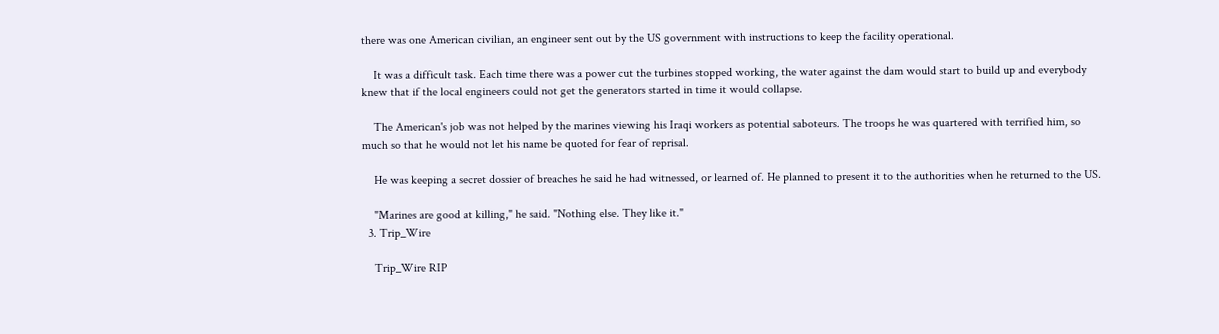there was one American civilian, an engineer sent out by the US government with instructions to keep the facility operational.

    It was a difficult task. Each time there was a power cut the turbines stopped working, the water against the dam would start to build up and everybody knew that if the local engineers could not get the generators started in time it would collapse.

    The American's job was not helped by the marines viewing his Iraqi workers as potential saboteurs. The troops he was quartered with terrified him, so much so that he would not let his name be quoted for fear of reprisal.

    He was keeping a secret dossier of breaches he said he had witnessed, or learned of. He planned to present it to the authorities when he returned to the US.

    "Marines are good at killing," he said. "Nothing else. They like it."
  3. Trip_Wire

    Trip_Wire RIP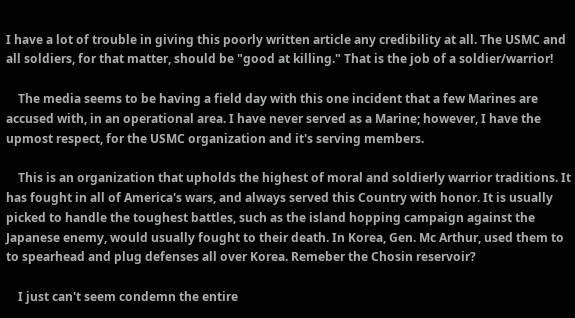I have a lot of trouble in giving this poorly written article any credibility at all. The USMC and all soldiers, for that matter, should be "good at killing." That is the job of a soldier/warrior!

    The media seems to be having a field day with this one incident that a few Marines are accused with, in an operational area. I have never served as a Marine; however, I have the upmost respect, for the USMC organization and it's serving members.

    This is an organization that upholds the highest of moral and soldierly warrior traditions. It has fought in all of America's wars, and always served this Country with honor. It is usually picked to handle the toughest battles, such as the island hopping campaign against the Japanese enemy, would usually fought to their death. In Korea, Gen. Mc Arthur, used them to to spearhead and plug defenses all over Korea. Remeber the Chosin reservoir?

    I just can't seem condemn the entire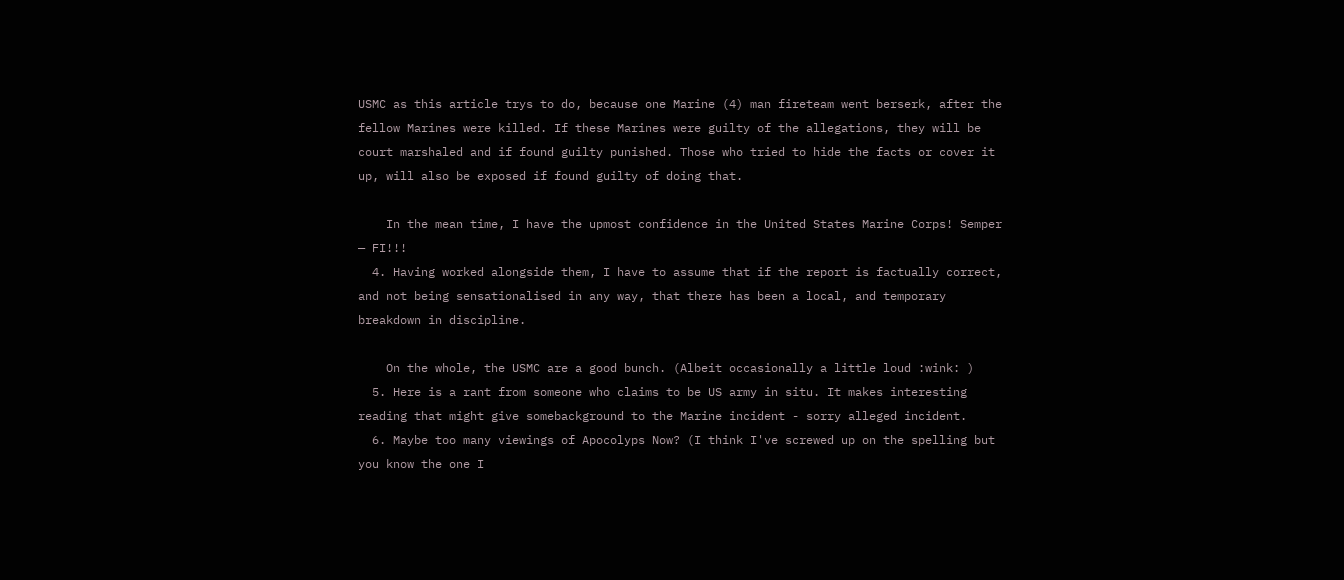USMC as this article trys to do, because one Marine (4) man fireteam went berserk, after the fellow Marines were killed. If these Marines were guilty of the allegations, they will be court marshaled and if found guilty punished. Those who tried to hide the facts or cover it up, will also be exposed if found guilty of doing that.

    In the mean time, I have the upmost confidence in the United States Marine Corps! Semper — FI!!!
  4. Having worked alongside them, I have to assume that if the report is factually correct, and not being sensationalised in any way, that there has been a local, and temporary breakdown in discipline.

    On the whole, the USMC are a good bunch. (Albeit occasionally a little loud :wink: )
  5. Here is a rant from someone who claims to be US army in situ. It makes interesting reading that might give somebackground to the Marine incident - sorry alleged incident.
  6. Maybe too many viewings of Apocolyps Now? (I think I've screwed up on the spelling but you know the one I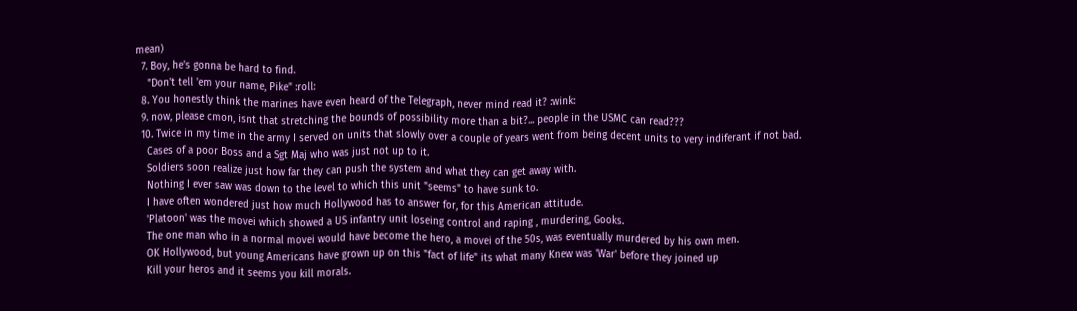mean)
  7. Boy, he's gonna be hard to find.
    "Don't tell 'em your name, Pike" :roll:
  8. You honestly think the marines have even heard of the Telegraph, never mind read it? :wink:
  9. now, please cmon, isnt that stretching the bounds of possibility more than a bit?... people in the USMC can read???
  10. Twice in my time in the army I served on units that slowly over a couple of years went from being decent units to very indiferant if not bad.
    Cases of a poor Boss and a Sgt Maj who was just not up to it.
    Soldiers soon realize just how far they can push the system and what they can get away with.
    Nothing I ever saw was down to the level to which this unit "seems" to have sunk to.
    I have often wondered just how much Hollywood has to answer for, for this American attitude.
    'Platoon' was the movei which showed a US infantry unit loseing control and raping , murdering, Gooks.
    The one man who in a normal movei would have become the hero, a movei of the 50s, was eventually murdered by his own men.
    OK Hollywood, but young Americans have grown up on this "fact of life" its what many Knew was 'War' before they joined up
    Kill your heros and it seems you kill morals.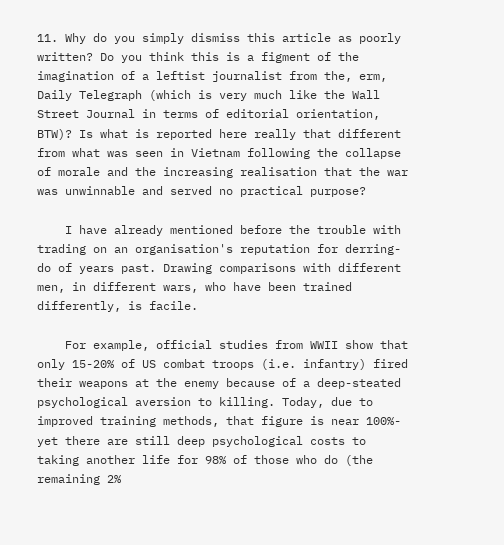11. Why do you simply dismiss this article as poorly written? Do you think this is a figment of the imagination of a leftist journalist from the, erm, Daily Telegraph (which is very much like the Wall Street Journal in terms of editorial orientation, BTW)? Is what is reported here really that different from what was seen in Vietnam following the collapse of morale and the increasing realisation that the war was unwinnable and served no practical purpose?

    I have already mentioned before the trouble with trading on an organisation's reputation for derring-do of years past. Drawing comparisons with different men, in different wars, who have been trained differently, is facile.

    For example, official studies from WWII show that only 15-20% of US combat troops (i.e. infantry) fired their weapons at the enemy because of a deep-steated psychological aversion to killing. Today, due to improved training methods, that figure is near 100%- yet there are still deep psychological costs to taking another life for 98% of those who do (the remaining 2%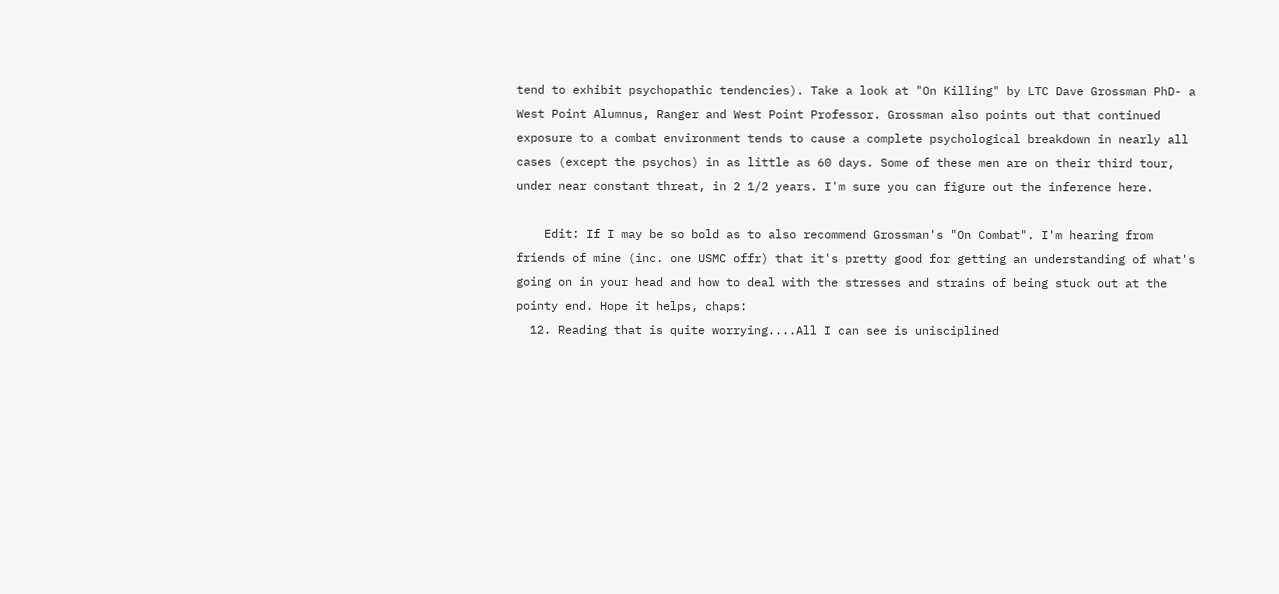tend to exhibit psychopathic tendencies). Take a look at "On Killing" by LTC Dave Grossman PhD- a West Point Alumnus, Ranger and West Point Professor. Grossman also points out that continued exposure to a combat environment tends to cause a complete psychological breakdown in nearly all cases (except the psychos) in as little as 60 days. Some of these men are on their third tour, under near constant threat, in 2 1/2 years. I'm sure you can figure out the inference here.

    Edit: If I may be so bold as to also recommend Grossman's "On Combat". I'm hearing from friends of mine (inc. one USMC offr) that it's pretty good for getting an understanding of what's going on in your head and how to deal with the stresses and strains of being stuck out at the pointy end. Hope it helps, chaps:
  12. Reading that is quite worrying....All I can see is unisciplined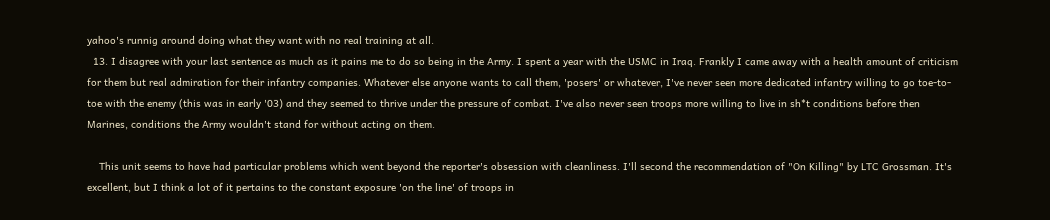yahoo's runnig around doing what they want with no real training at all.
  13. I disagree with your last sentence as much as it pains me to do so being in the Army. I spent a year with the USMC in Iraq. Frankly I came away with a health amount of criticism for them but real admiration for their infantry companies. Whatever else anyone wants to call them, 'posers' or whatever, I've never seen more dedicated infantry willing to go toe-to-toe with the enemy (this was in early '03) and they seemed to thrive under the pressure of combat. I've also never seen troops more willing to live in sh*t conditions before then Marines, conditions the Army wouldn't stand for without acting on them.

    This unit seems to have had particular problems which went beyond the reporter's obsession with cleanliness. I'll second the recommendation of "On Killing" by LTC Grossman. It's excellent, but I think a lot of it pertains to the constant exposure 'on the line' of troops in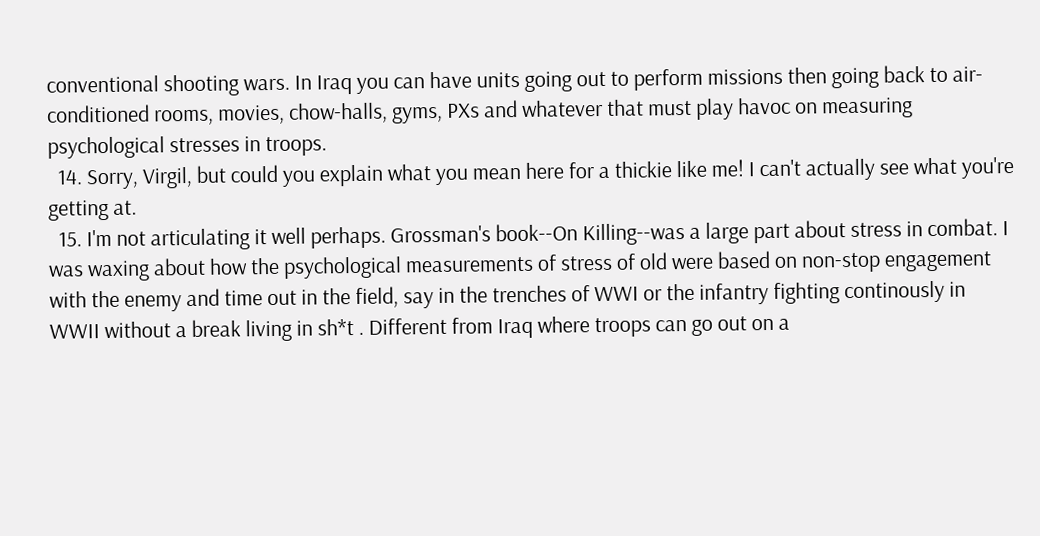conventional shooting wars. In Iraq you can have units going out to perform missions then going back to air-conditioned rooms, movies, chow-halls, gyms, PXs and whatever that must play havoc on measuring psychological stresses in troops.
  14. Sorry, Virgil, but could you explain what you mean here for a thickie like me! I can't actually see what you're getting at.
  15. I'm not articulating it well perhaps. Grossman's book--On Killing--was a large part about stress in combat. I was waxing about how the psychological measurements of stress of old were based on non-stop engagement with the enemy and time out in the field, say in the trenches of WWI or the infantry fighting continously in WWII without a break living in sh*t . Different from Iraq where troops can go out on a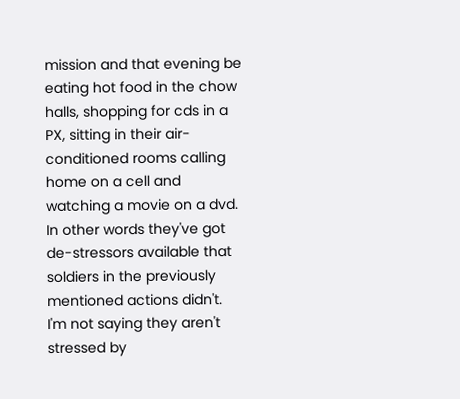mission and that evening be eating hot food in the chow halls, shopping for cds in a PX, sitting in their air-conditioned rooms calling home on a cell and watching a movie on a dvd. In other words they've got de-stressors available that soldiers in the previously mentioned actions didn't. I'm not saying they aren't stressed by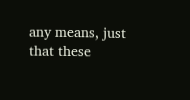any means, just that these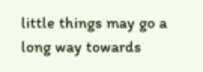little things may go a long way towards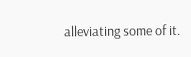alleviating some of it.